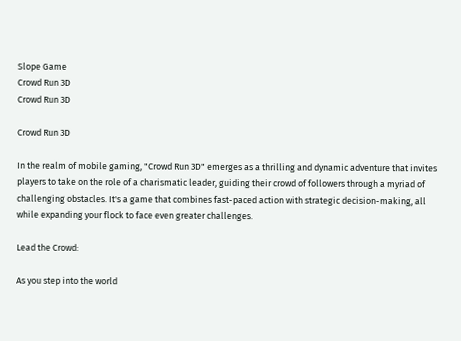Slope Game
Crowd Run 3D
Crowd Run 3D

Crowd Run 3D

In the realm of mobile gaming, "Crowd Run 3D" emerges as a thrilling and dynamic adventure that invites players to take on the role of a charismatic leader, guiding their crowd of followers through a myriad of challenging obstacles. It's a game that combines fast-paced action with strategic decision-making, all while expanding your flock to face even greater challenges.

Lead the Crowd:

As you step into the world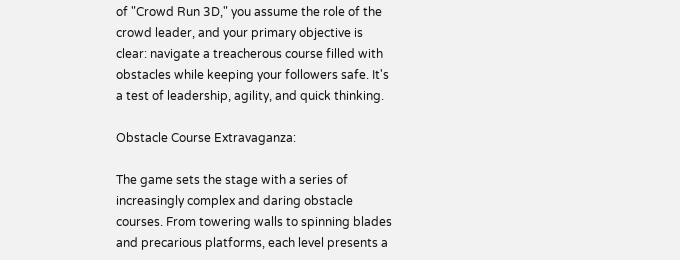of "Crowd Run 3D," you assume the role of the crowd leader, and your primary objective is clear: navigate a treacherous course filled with obstacles while keeping your followers safe. It's a test of leadership, agility, and quick thinking.

Obstacle Course Extravaganza:

The game sets the stage with a series of increasingly complex and daring obstacle courses. From towering walls to spinning blades and precarious platforms, each level presents a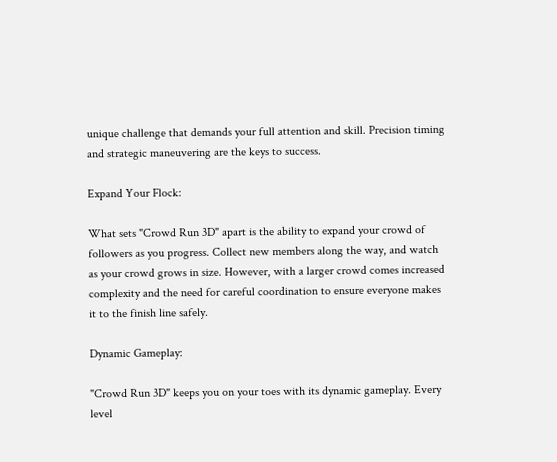unique challenge that demands your full attention and skill. Precision timing and strategic maneuvering are the keys to success.

Expand Your Flock:

What sets "Crowd Run 3D" apart is the ability to expand your crowd of followers as you progress. Collect new members along the way, and watch as your crowd grows in size. However, with a larger crowd comes increased complexity and the need for careful coordination to ensure everyone makes it to the finish line safely.

Dynamic Gameplay:

"Crowd Run 3D" keeps you on your toes with its dynamic gameplay. Every level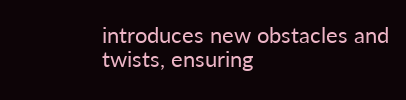introduces new obstacles and twists, ensuring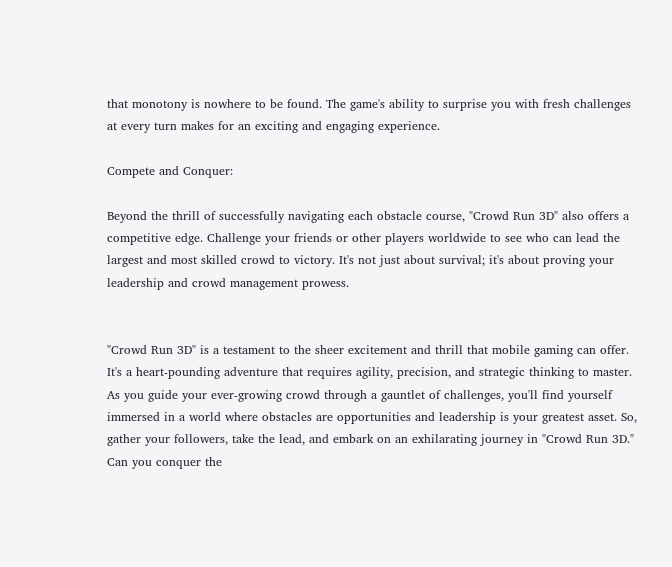that monotony is nowhere to be found. The game's ability to surprise you with fresh challenges at every turn makes for an exciting and engaging experience.

Compete and Conquer:

Beyond the thrill of successfully navigating each obstacle course, "Crowd Run 3D" also offers a competitive edge. Challenge your friends or other players worldwide to see who can lead the largest and most skilled crowd to victory. It's not just about survival; it's about proving your leadership and crowd management prowess.


"Crowd Run 3D" is a testament to the sheer excitement and thrill that mobile gaming can offer. It's a heart-pounding adventure that requires agility, precision, and strategic thinking to master. As you guide your ever-growing crowd through a gauntlet of challenges, you'll find yourself immersed in a world where obstacles are opportunities and leadership is your greatest asset. So, gather your followers, take the lead, and embark on an exhilarating journey in "Crowd Run 3D." Can you conquer the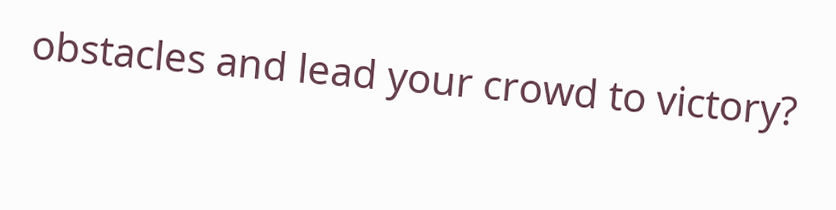obstacles and lead your crowd to victory?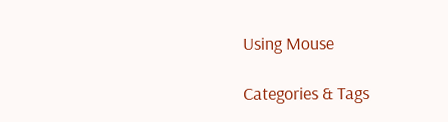Using Mouse

Categories & Tags